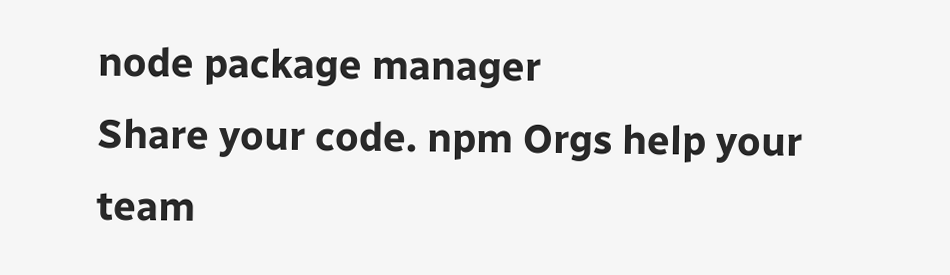node package manager
Share your code. npm Orgs help your team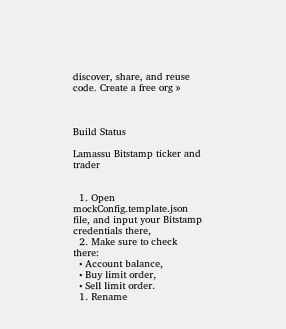discover, share, and reuse code. Create a free org »



Build Status

Lamassu Bitstamp ticker and trader


  1. Open mockConfig.template.json file, and input your Bitstamp credentials there,
  2. Make sure to check there:
  • Account balance,
  • Buy limit order,
  • Sell limit order.
  1. Rename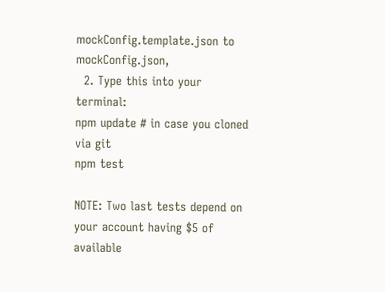mockConfig.template.json to mockConfig.json,
  2. Type this into your terminal:
npm update # in case you cloned via git
npm test

NOTE: Two last tests depend on your account having $5 of available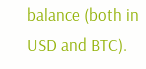balance (both in USD and BTC).